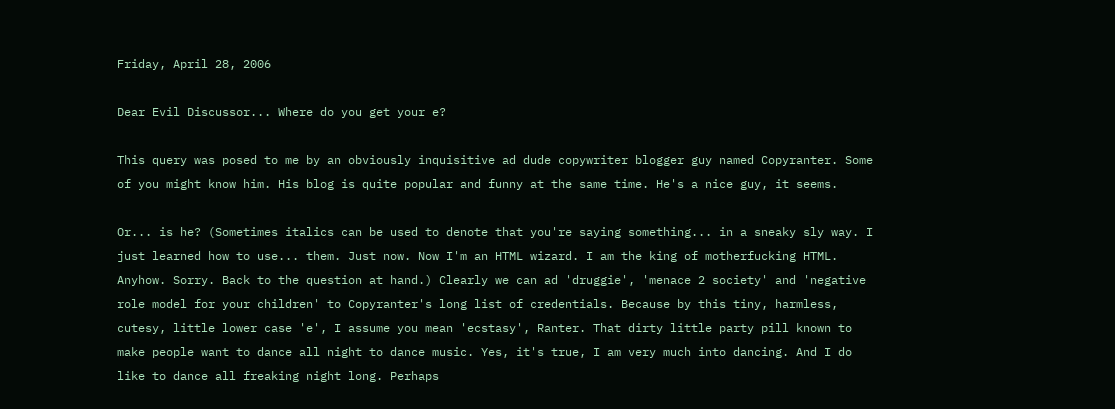Friday, April 28, 2006

Dear Evil Discussor... Where do you get your e?

This query was posed to me by an obviously inquisitive ad dude copywriter blogger guy named Copyranter. Some of you might know him. His blog is quite popular and funny at the same time. He's a nice guy, it seems.

Or... is he? (Sometimes italics can be used to denote that you're saying something... in a sneaky sly way. I just learned how to use... them. Just now. Now I'm an HTML wizard. I am the king of motherfucking HTML. Anyhow. Sorry. Back to the question at hand.) Clearly we can ad 'druggie', 'menace 2 society' and 'negative role model for your children' to Copyranter's long list of credentials. Because by this tiny, harmless, cutesy, little lower case 'e', I assume you mean 'ecstasy', Ranter. That dirty little party pill known to make people want to dance all night to dance music. Yes, it's true, I am very much into dancing. And I do like to dance all freaking night long. Perhaps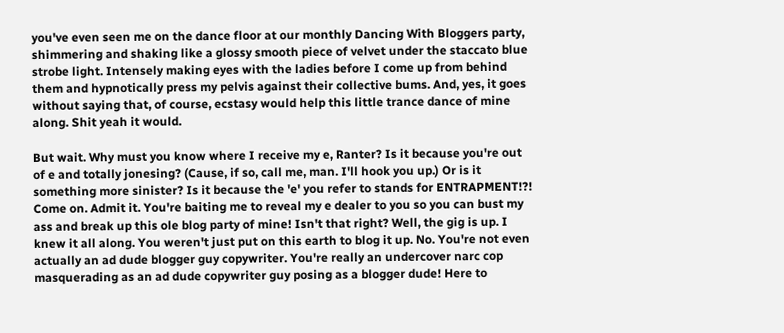you've even seen me on the dance floor at our monthly Dancing With Bloggers party, shimmering and shaking like a glossy smooth piece of velvet under the staccato blue strobe light. Intensely making eyes with the ladies before I come up from behind them and hypnotically press my pelvis against their collective bums. And, yes, it goes without saying that, of course, ecstasy would help this little trance dance of mine along. Shit yeah it would.

But wait. Why must you know where I receive my e, Ranter? Is it because you're out of e and totally jonesing? (Cause, if so, call me, man. I'll hook you up.) Or is it something more sinister? Is it because the 'e' you refer to stands for ENTRAPMENT!?! Come on. Admit it. You're baiting me to reveal my e dealer to you so you can bust my ass and break up this ole blog party of mine! Isn't that right? Well, the gig is up. I knew it all along. You weren't just put on this earth to blog it up. No. You're not even actually an ad dude blogger guy copywriter. You're really an undercover narc cop masquerading as an ad dude copywriter guy posing as a blogger dude! Here to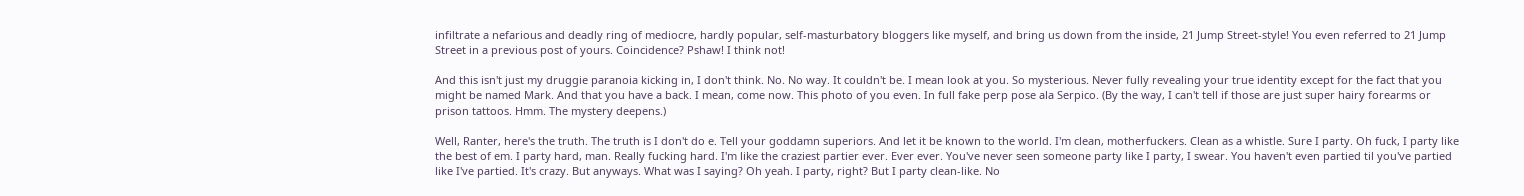infiltrate a nefarious and deadly ring of mediocre, hardly popular, self-masturbatory bloggers like myself, and bring us down from the inside, 21 Jump Street-style! You even referred to 21 Jump Street in a previous post of yours. Coincidence? Pshaw! I think not!

And this isn't just my druggie paranoia kicking in, I don't think. No. No way. It couldn't be. I mean look at you. So mysterious. Never fully revealing your true identity except for the fact that you might be named Mark. And that you have a back. I mean, come now. This photo of you even. In full fake perp pose ala Serpico. (By the way, I can't tell if those are just super hairy forearms or prison tattoos. Hmm. The mystery deepens.)

Well, Ranter, here's the truth. The truth is I don't do e. Tell your goddamn superiors. And let it be known to the world. I'm clean, motherfuckers. Clean as a whistle. Sure I party. Oh fuck, I party like the best of em. I party hard, man. Really fucking hard. I'm like the craziest partier ever. Ever ever. You've never seen someone party like I party, I swear. You haven't even partied til you've partied like I've partied. It's crazy. But anyways. What was I saying? Oh yeah. I party, right? But I party clean-like. No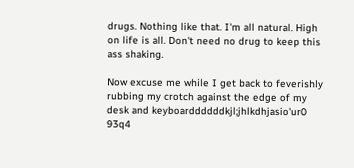drugs. Nothing like that. I'm all natural. High on life is all. Don't need no drug to keep this ass shaking.

Now excuse me while I get back to feverishly rubbing my crotch against the edge of my desk and keyboarddddddkjl;jhlkdhjasio'ur0 93q4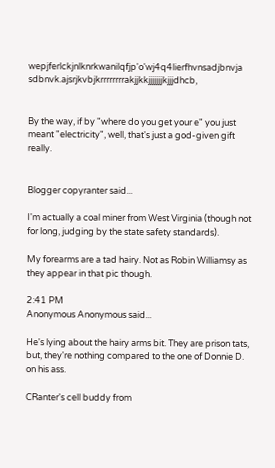wepjferlckjnlknrkwanilqfjp'o'wj4q4lierfhvnsadjbnvja sdbnvk.ajsrjkvbjkrrrrrrrrakjjkkjjjjjjjkjjjdhcb,


By the way, if by "where do you get your e" you just meant "electricity", well, that's just a god-given gift really.


Blogger copyranter said...

I'm actually a coal miner from West Virginia (though not for long, judging by the state safety standards).

My forearms are a tad hairy. Not as Robin Williamsy as they appear in that pic though.

2:41 PM
Anonymous Anonymous said...

He's lying about the hairy arms bit. They are prison tats, but, they're nothing compared to the one of Donnie D. on his ass.

CRanter's cell buddy from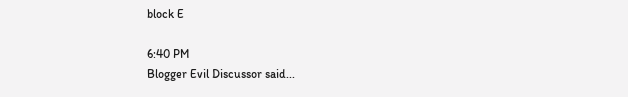block E

6:40 PM
Blogger Evil Discussor said...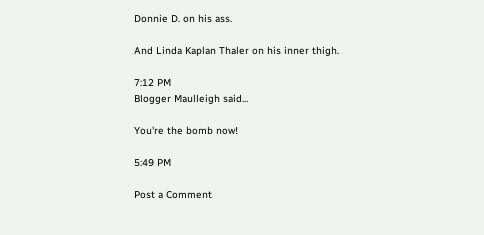Donnie D. on his ass.

And Linda Kaplan Thaler on his inner thigh.

7:12 PM
Blogger Maulleigh said...

You're the bomb now!

5:49 PM

Post a Comment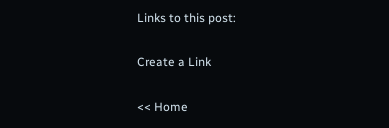Links to this post:

Create a Link

<< Home